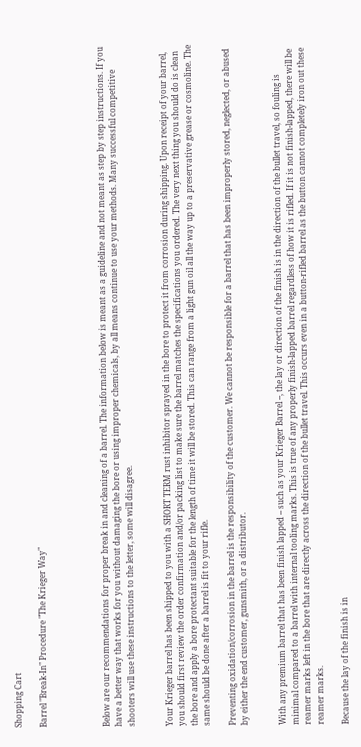Shopping Cart

Barrel "Break-In" Procedure "The Krieger Way"




Below are our recommendations for proper break in and cleaning of a barrel. The information below is meant as a guideline and not meant as step by step instructions. If you have a better way that works for you without damaging the bore or using improper chemicals, by all means continue to use your methods. Many successful competitive shooters will use these instructions to the letter, some will disagree.


Your Krieger barrel has been shipped to you with a SHORT TERM rust inhibitor sprayed in the bore to protect it from corrosion during shipping. Upon receipt of your barrel, you should first review the order confirmation and/or packing list to make sure the barrel matches the specifications you ordered. The very next thing you should do is clean the bore and apply a bore protectant suitable for the length of time it will be stored. This can range from a light gun oil all the way up to a preservative grease or cosmoline. The same should be done after a barrel is fit to your rifle.

Preventing oxidation/corrosion in the barrel is the responsibility of the customer. We cannot be responsible for a barrel that has been improperly stored, neglected, or abused by either the end customer, gunsmith, or a distributor.


With any premium barrel that has been finish lapped -- such as your Krieger Barrel --, the lay or direction of the finish is in the direction of the bullet travel, so fouling is minimal compared to a barrel with internal tooling marks. This is true of any properly finish-lapped barrel regardless of how it is rifled. If it is not finish-lapped, there will be reamer marks left in the bore that are directly across the direction of the bullet travel. This occurs even in a button-rifled barrel as the button cannot completely iron out these reamer marks.

Because the lay of the finish is in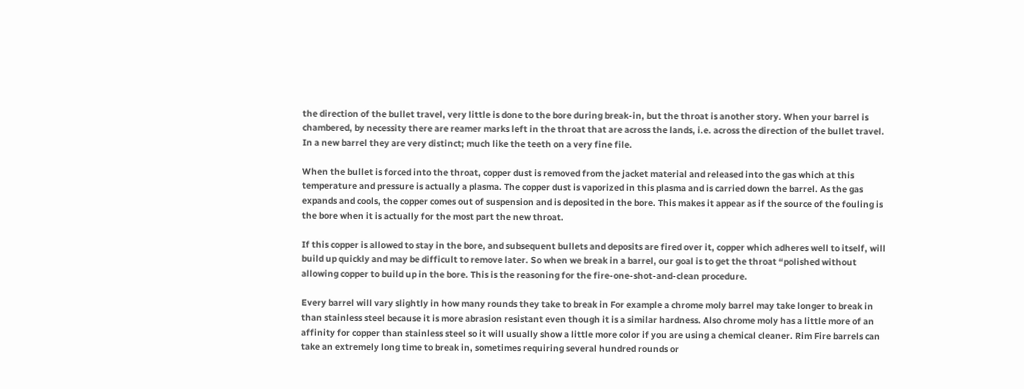the direction of the bullet travel, very little is done to the bore during break-in, but the throat is another story. When your barrel is chambered, by necessity there are reamer marks left in the throat that are across the lands, i.e. across the direction of the bullet travel. In a new barrel they are very distinct; much like the teeth on a very fine file.

When the bullet is forced into the throat, copper dust is removed from the jacket material and released into the gas which at this temperature and pressure is actually a plasma. The copper dust is vaporized in this plasma and is carried down the barrel. As the gas expands and cools, the copper comes out of suspension and is deposited in the bore. This makes it appear as if the source of the fouling is the bore when it is actually for the most part the new throat.

If this copper is allowed to stay in the bore, and subsequent bullets and deposits are fired over it, copper which adheres well to itself, will build up quickly and may be difficult to remove later. So when we break in a barrel, our goal is to get the throat “polished without allowing copper to build up in the bore. This is the reasoning for the fire-one-shot-and-clean procedure.

Every barrel will vary slightly in how many rounds they take to break in For example a chrome moly barrel may take longer to break in than stainless steel because it is more abrasion resistant even though it is a similar hardness. Also chrome moly has a little more of an affinity for copper than stainless steel so it will usually show a little more color if you are using a chemical cleaner. Rim Fire barrels can take an extremely long time to break in, sometimes requiring several hundred rounds or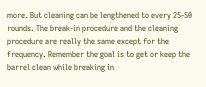more. But cleaning can be lengthened to every 25-50 rounds. The break-in procedure and the cleaning procedure are really the same except for the frequency. Remember the goal is to get or keep the barrel clean while breaking in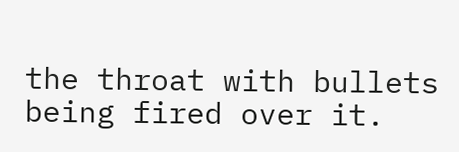the throat with bullets being fired over it.